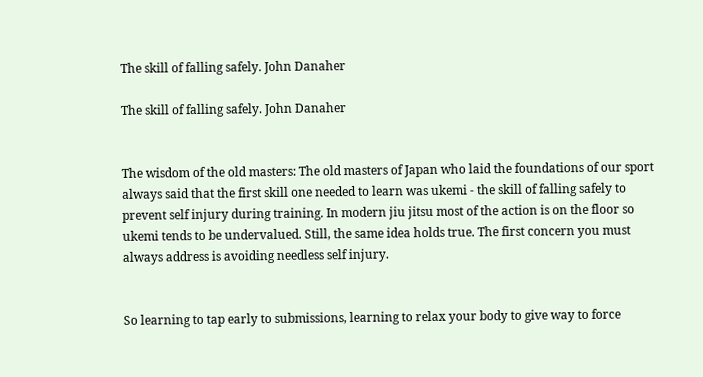The skill of falling safely. John Danaher

The skill of falling safely. John Danaher


The wisdom of the old masters: The old masters of Japan who laid the foundations of our sport always said that the first skill one needed to learn was ukemi - the skill of falling safely to prevent self injury during training. In modern jiu jitsu most of the action is on the floor so ukemi tends to be undervalued. Still, the same idea holds true. The first concern you must always address is avoiding needless self injury.


So learning to tap early to submissions, learning to relax your body to give way to force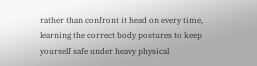rather than confront it head on every time, learning the correct body postures to keep yourself safe under heavy physical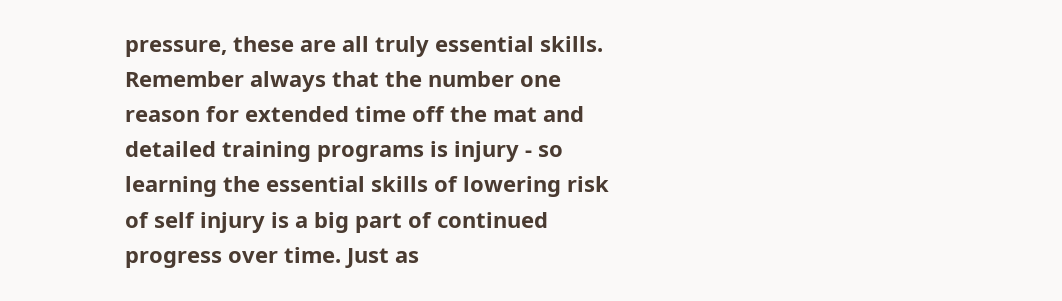pressure, these are all truly essential skills. Remember always that the number one reason for extended time off the mat and detailed training programs is injury - so learning the essential skills of lowering risk of self injury is a big part of continued progress over time. Just as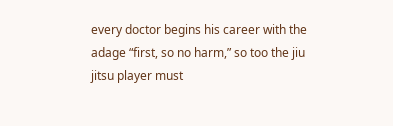every doctor begins his career with the adage “first, so no harm,” so too the jiu jitsu player must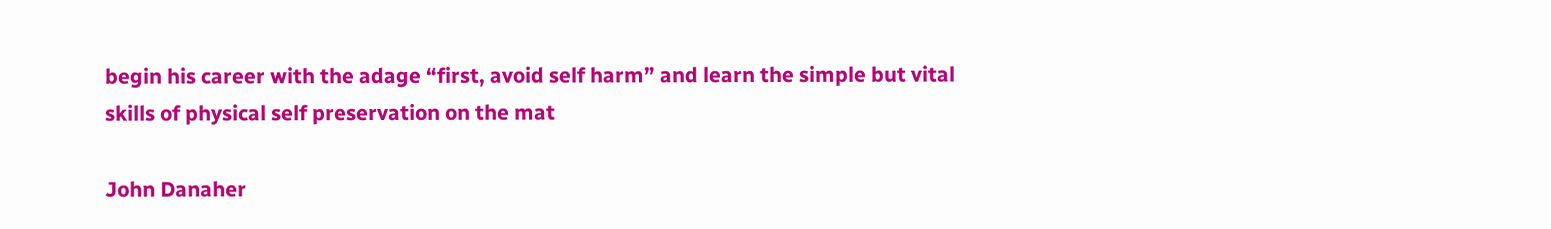begin his career with the adage “first, avoid self harm” and learn the simple but vital skills of physical self preservation on the mat

John Danaher